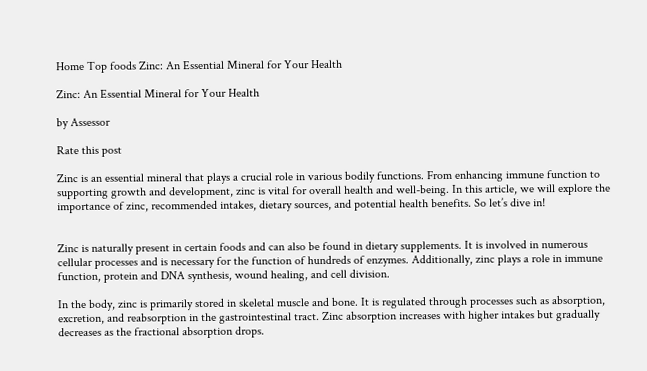Home Top foods Zinc: An Essential Mineral for Your Health

Zinc: An Essential Mineral for Your Health

by Assessor

Rate this post

Zinc is an essential mineral that plays a crucial role in various bodily functions. From enhancing immune function to supporting growth and development, zinc is vital for overall health and well-being. In this article, we will explore the importance of zinc, recommended intakes, dietary sources, and potential health benefits. So let’s dive in!


Zinc is naturally present in certain foods and can also be found in dietary supplements. It is involved in numerous cellular processes and is necessary for the function of hundreds of enzymes. Additionally, zinc plays a role in immune function, protein and DNA synthesis, wound healing, and cell division.

In the body, zinc is primarily stored in skeletal muscle and bone. It is regulated through processes such as absorption, excretion, and reabsorption in the gastrointestinal tract. Zinc absorption increases with higher intakes but gradually decreases as the fractional absorption drops.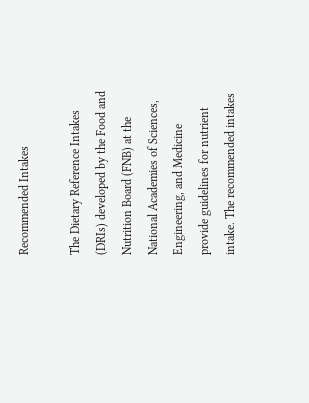Recommended Intakes

The Dietary Reference Intakes (DRIs) developed by the Food and Nutrition Board (FNB) at the National Academies of Sciences, Engineering, and Medicine provide guidelines for nutrient intake. The recommended intakes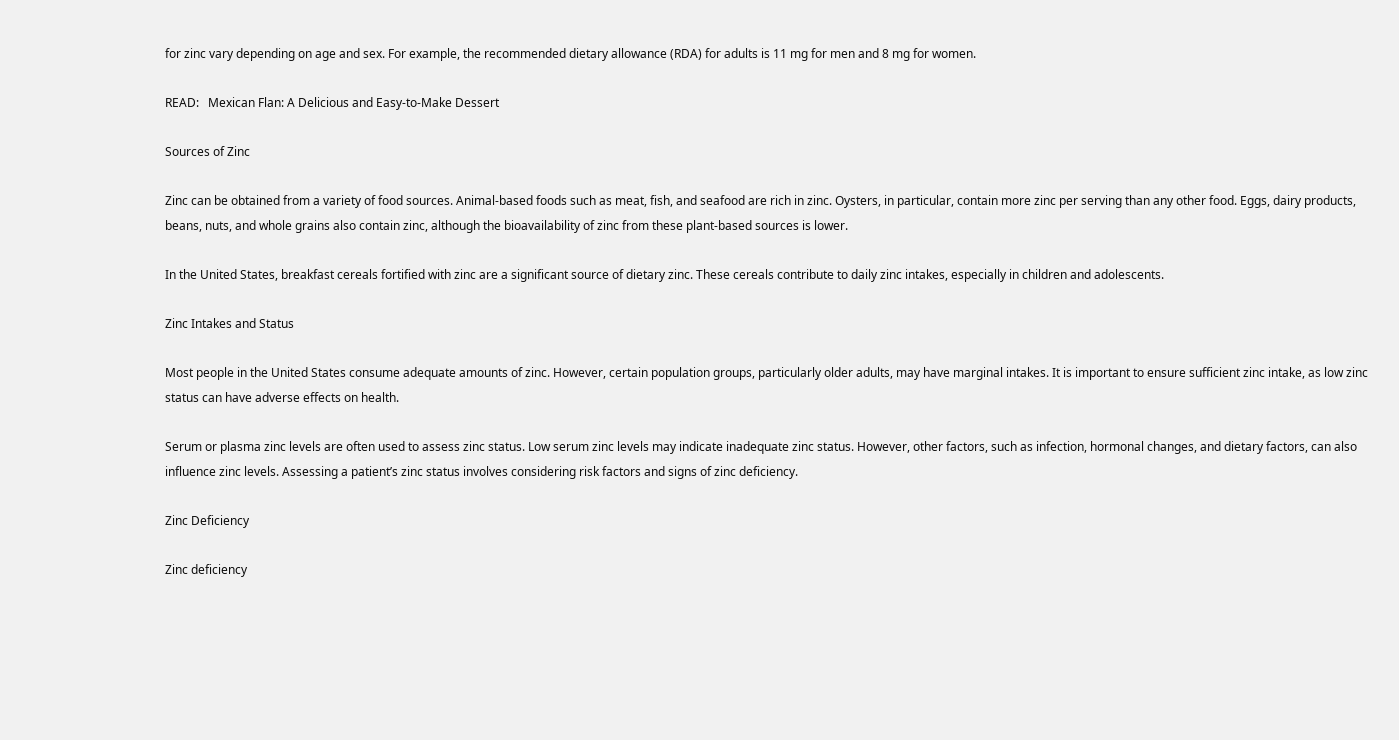for zinc vary depending on age and sex. For example, the recommended dietary allowance (RDA) for adults is 11 mg for men and 8 mg for women.

READ:   Mexican Flan: A Delicious and Easy-to-Make Dessert

Sources of Zinc

Zinc can be obtained from a variety of food sources. Animal-based foods such as meat, fish, and seafood are rich in zinc. Oysters, in particular, contain more zinc per serving than any other food. Eggs, dairy products, beans, nuts, and whole grains also contain zinc, although the bioavailability of zinc from these plant-based sources is lower.

In the United States, breakfast cereals fortified with zinc are a significant source of dietary zinc. These cereals contribute to daily zinc intakes, especially in children and adolescents.

Zinc Intakes and Status

Most people in the United States consume adequate amounts of zinc. However, certain population groups, particularly older adults, may have marginal intakes. It is important to ensure sufficient zinc intake, as low zinc status can have adverse effects on health.

Serum or plasma zinc levels are often used to assess zinc status. Low serum zinc levels may indicate inadequate zinc status. However, other factors, such as infection, hormonal changes, and dietary factors, can also influence zinc levels. Assessing a patient’s zinc status involves considering risk factors and signs of zinc deficiency.

Zinc Deficiency

Zinc deficiency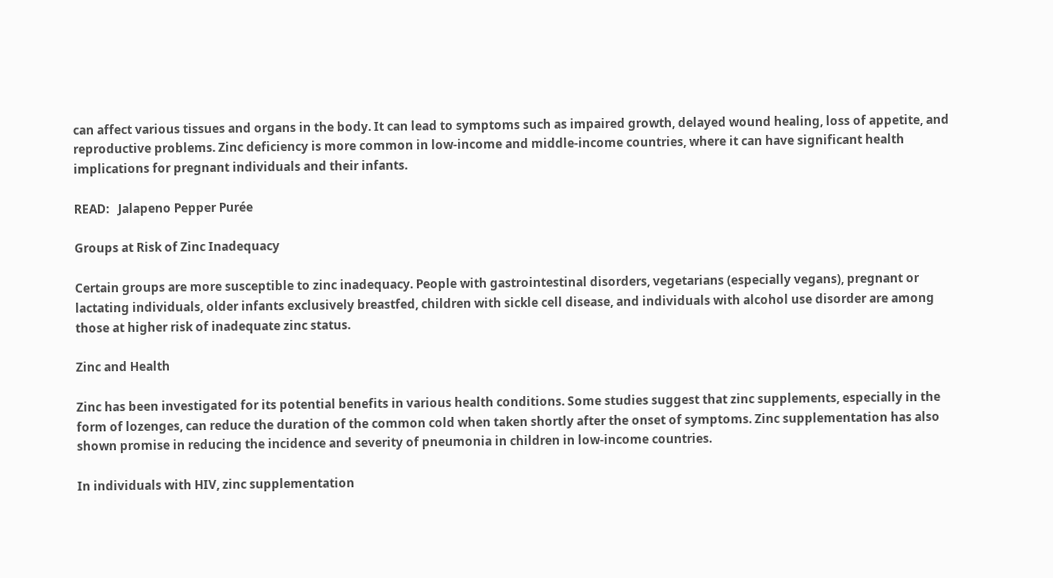can affect various tissues and organs in the body. It can lead to symptoms such as impaired growth, delayed wound healing, loss of appetite, and reproductive problems. Zinc deficiency is more common in low-income and middle-income countries, where it can have significant health implications for pregnant individuals and their infants.

READ:   Jalapeno Pepper Purée

Groups at Risk of Zinc Inadequacy

Certain groups are more susceptible to zinc inadequacy. People with gastrointestinal disorders, vegetarians (especially vegans), pregnant or lactating individuals, older infants exclusively breastfed, children with sickle cell disease, and individuals with alcohol use disorder are among those at higher risk of inadequate zinc status.

Zinc and Health

Zinc has been investigated for its potential benefits in various health conditions. Some studies suggest that zinc supplements, especially in the form of lozenges, can reduce the duration of the common cold when taken shortly after the onset of symptoms. Zinc supplementation has also shown promise in reducing the incidence and severity of pneumonia in children in low-income countries.

In individuals with HIV, zinc supplementation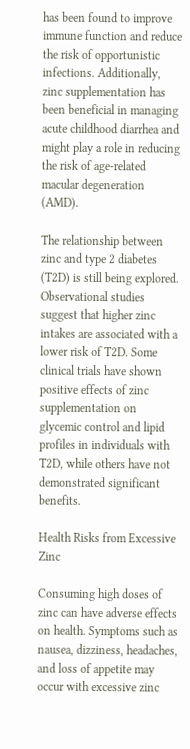has been found to improve immune function and reduce the risk of opportunistic infections. Additionally, zinc supplementation has been beneficial in managing acute childhood diarrhea and might play a role in reducing the risk of age-related macular degeneration (AMD).

The relationship between zinc and type 2 diabetes (T2D) is still being explored. Observational studies suggest that higher zinc intakes are associated with a lower risk of T2D. Some clinical trials have shown positive effects of zinc supplementation on glycemic control and lipid profiles in individuals with T2D, while others have not demonstrated significant benefits.

Health Risks from Excessive Zinc

Consuming high doses of zinc can have adverse effects on health. Symptoms such as nausea, dizziness, headaches, and loss of appetite may occur with excessive zinc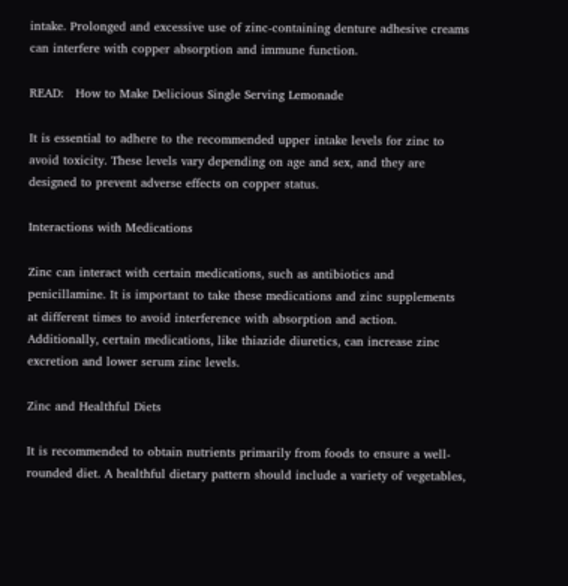intake. Prolonged and excessive use of zinc-containing denture adhesive creams can interfere with copper absorption and immune function.

READ:   How to Make Delicious Single Serving Lemonade

It is essential to adhere to the recommended upper intake levels for zinc to avoid toxicity. These levels vary depending on age and sex, and they are designed to prevent adverse effects on copper status.

Interactions with Medications

Zinc can interact with certain medications, such as antibiotics and penicillamine. It is important to take these medications and zinc supplements at different times to avoid interference with absorption and action. Additionally, certain medications, like thiazide diuretics, can increase zinc excretion and lower serum zinc levels.

Zinc and Healthful Diets

It is recommended to obtain nutrients primarily from foods to ensure a well-rounded diet. A healthful dietary pattern should include a variety of vegetables,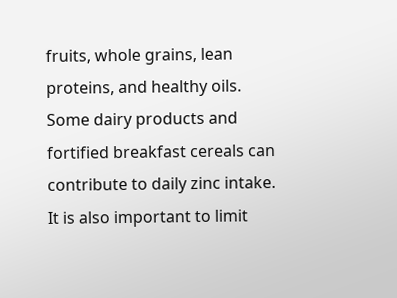fruits, whole grains, lean proteins, and healthy oils. Some dairy products and fortified breakfast cereals can contribute to daily zinc intake. It is also important to limit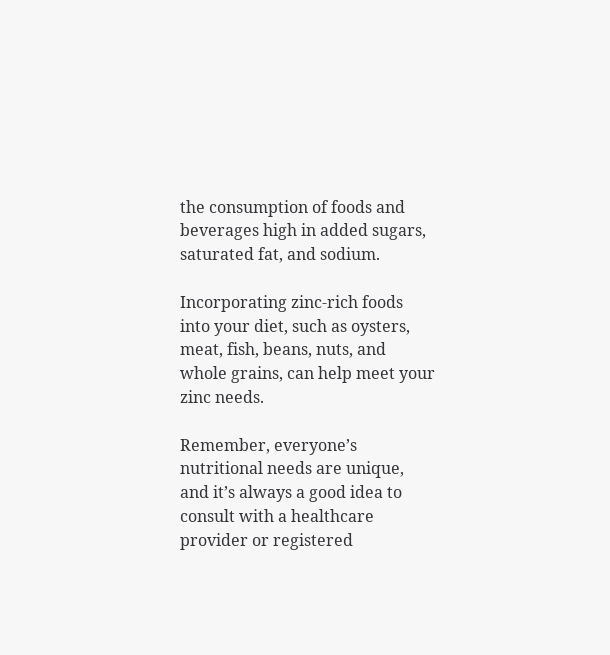the consumption of foods and beverages high in added sugars, saturated fat, and sodium.

Incorporating zinc-rich foods into your diet, such as oysters, meat, fish, beans, nuts, and whole grains, can help meet your zinc needs.

Remember, everyone’s nutritional needs are unique, and it’s always a good idea to consult with a healthcare provider or registered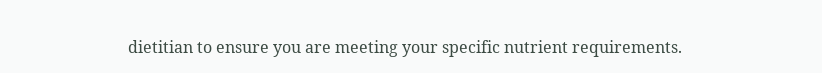dietitian to ensure you are meeting your specific nutrient requirements.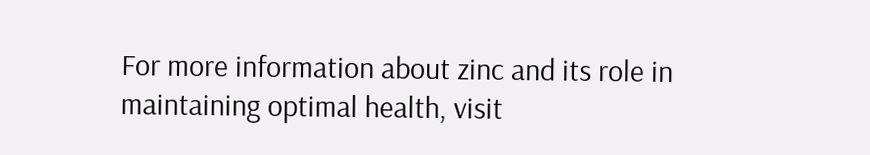For more information about zinc and its role in maintaining optimal health, visit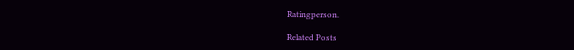Ratingperson.

Related Posts